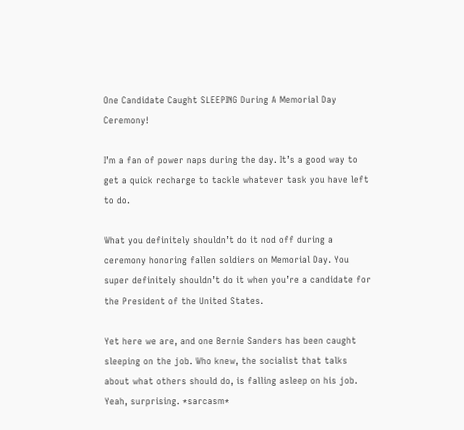One Candidate Caught SLEEPING During A Memorial Day Ceremony!

I’m a fan of power naps during the day. It’s a good way to get a quick recharge to tackle whatever task you have left to do.

What you definitely shouldn’t do it nod off during a ceremony honoring fallen soldiers on Memorial Day. You super definitely shouldn’t do it when you’re a candidate for the President of the United States.

Yet here we are, and one Bernie Sanders has been caught sleeping on the job. Who knew, the socialist that talks about what others should do, is falling asleep on his job. Yeah, surprising. *sarcasm*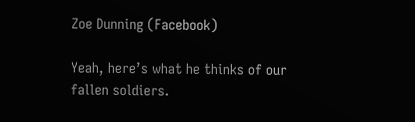Zoe Dunning (Facebook)

Yeah, here’s what he thinks of our fallen soldiers.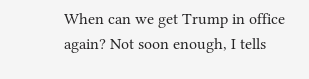When can we get Trump in office again? Not soon enough, I tells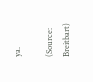ya.

(Source: Breitbart)